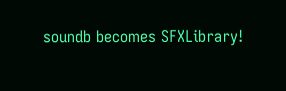soundb becomes SFXLibrary!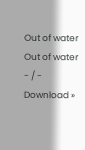Out of water
Out of water
- / -
Download »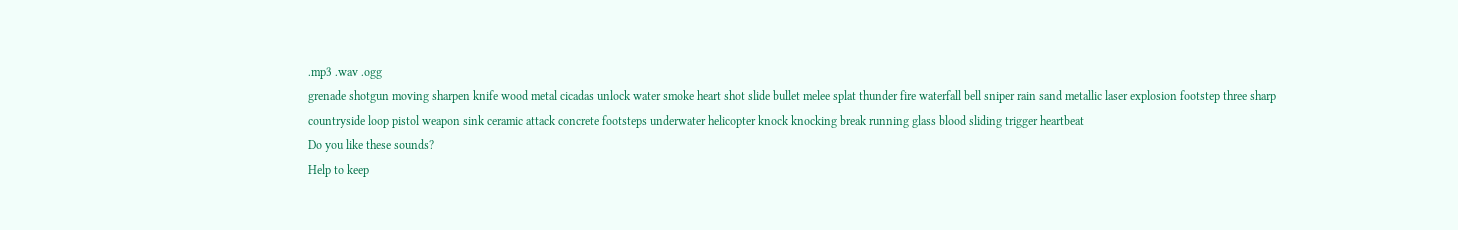.mp3 .wav .ogg
grenade shotgun moving sharpen knife wood metal cicadas unlock water smoke heart shot slide bullet melee splat thunder fire waterfall bell sniper rain sand metallic laser explosion footstep three sharp countryside loop pistol weapon sink ceramic attack concrete footsteps underwater helicopter knock knocking break running glass blood sliding trigger heartbeat
Do you like these sounds?
Help to keep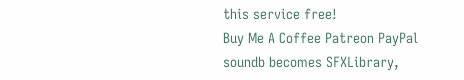this service free!
Buy Me A Coffee Patreon PayPal
soundb becomes SFXLibrary,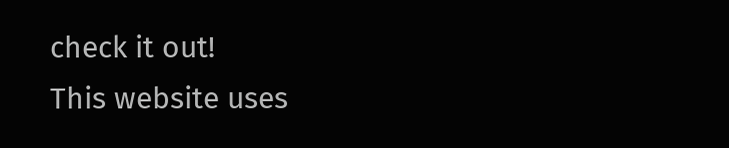check it out!
This website uses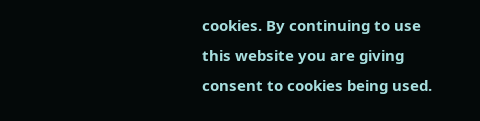cookies. By continuing to use this website you are giving consent to cookies being used.